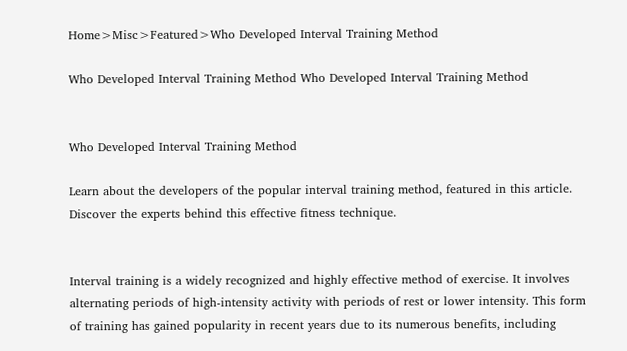Home>Misc>Featured>Who Developed Interval Training Method

Who Developed Interval Training Method Who Developed Interval Training Method


Who Developed Interval Training Method

Learn about the developers of the popular interval training method, featured in this article. Discover the experts behind this effective fitness technique.


Interval training is a widely recognized and highly effective method of exercise. It involves alternating periods of high-intensity activity with periods of rest or lower intensity. This form of training has gained popularity in recent years due to its numerous benefits, including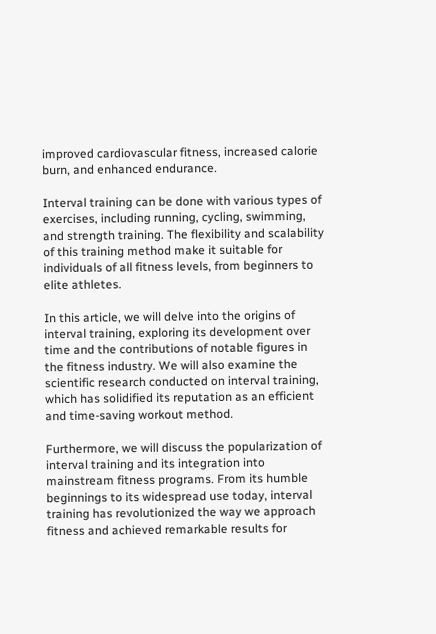improved cardiovascular fitness, increased calorie burn, and enhanced endurance.

Interval training can be done with various types of exercises, including running, cycling, swimming, and strength training. The flexibility and scalability of this training method make it suitable for individuals of all fitness levels, from beginners to elite athletes.

In this article, we will delve into the origins of interval training, exploring its development over time and the contributions of notable figures in the fitness industry. We will also examine the scientific research conducted on interval training, which has solidified its reputation as an efficient and time-saving workout method.

Furthermore, we will discuss the popularization of interval training and its integration into mainstream fitness programs. From its humble beginnings to its widespread use today, interval training has revolutionized the way we approach fitness and achieved remarkable results for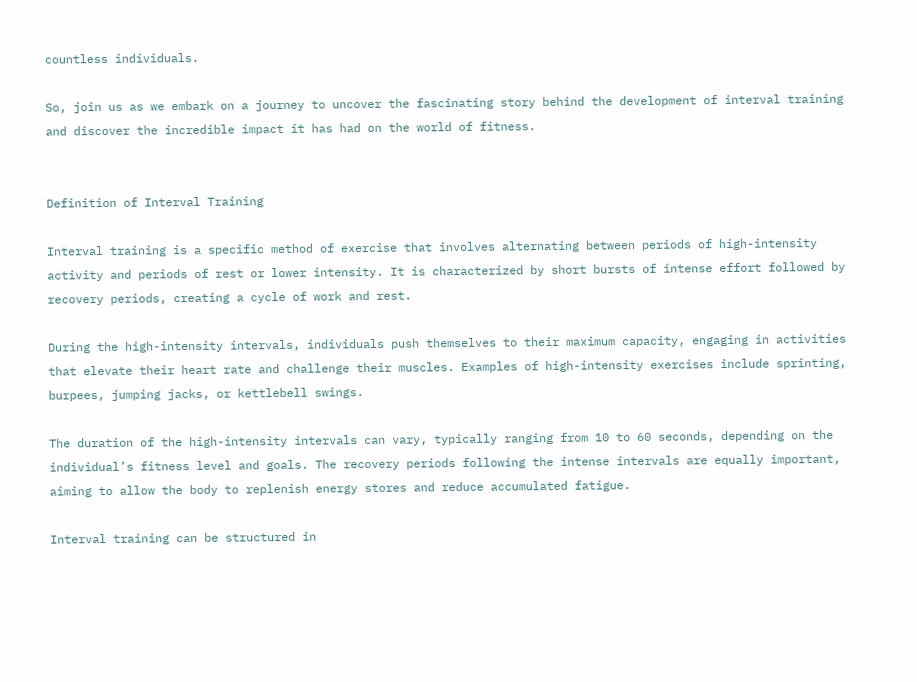countless individuals.

So, join us as we embark on a journey to uncover the fascinating story behind the development of interval training and discover the incredible impact it has had on the world of fitness.


Definition of Interval Training

Interval training is a specific method of exercise that involves alternating between periods of high-intensity activity and periods of rest or lower intensity. It is characterized by short bursts of intense effort followed by recovery periods, creating a cycle of work and rest.

During the high-intensity intervals, individuals push themselves to their maximum capacity, engaging in activities that elevate their heart rate and challenge their muscles. Examples of high-intensity exercises include sprinting, burpees, jumping jacks, or kettlebell swings.

The duration of the high-intensity intervals can vary, typically ranging from 10 to 60 seconds, depending on the individual’s fitness level and goals. The recovery periods following the intense intervals are equally important, aiming to allow the body to replenish energy stores and reduce accumulated fatigue.

Interval training can be structured in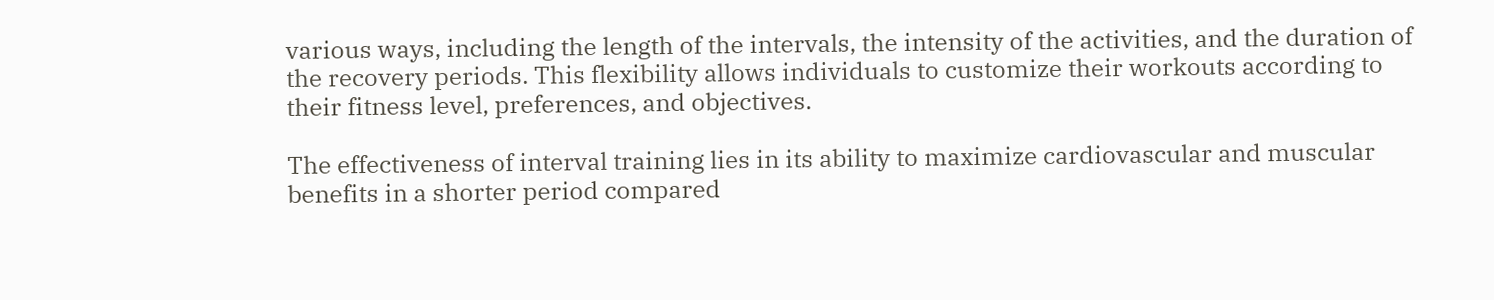various ways, including the length of the intervals, the intensity of the activities, and the duration of the recovery periods. This flexibility allows individuals to customize their workouts according to their fitness level, preferences, and objectives.

The effectiveness of interval training lies in its ability to maximize cardiovascular and muscular benefits in a shorter period compared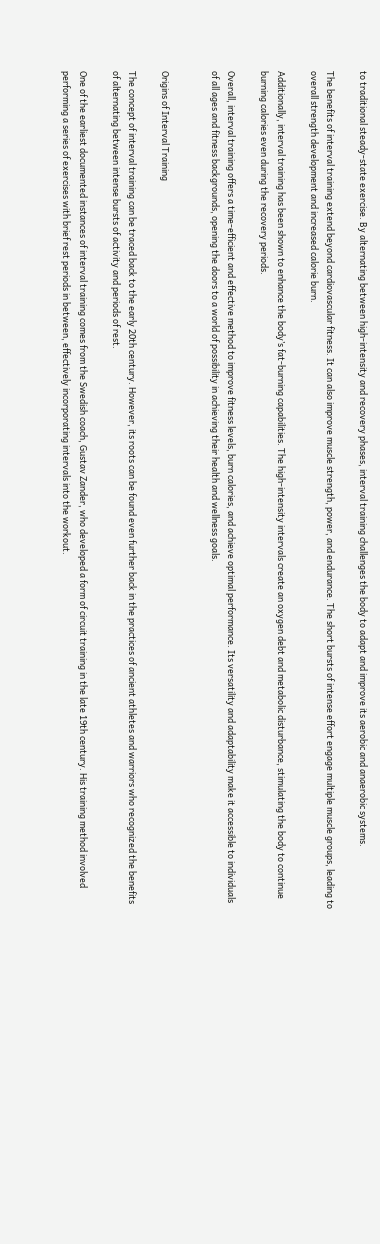to traditional steady-state exercise. By alternating between high-intensity and recovery phases, interval training challenges the body to adapt and improve its aerobic and anaerobic systems.

The benefits of interval training extend beyond cardiovascular fitness. It can also improve muscle strength, power, and endurance. The short bursts of intense effort engage multiple muscle groups, leading to overall strength development and increased calorie burn.

Additionally, interval training has been shown to enhance the body’s fat-burning capabilities. The high-intensity intervals create an oxygen debt and metabolic disturbance, stimulating the body to continue burning calories even during the recovery periods.

Overall, interval training offers a time-efficient and effective method to improve fitness levels, burn calories, and achieve optimal performance. Its versatility and adaptability make it accessible to individuals of all ages and fitness backgrounds, opening the doors to a world of possibility in achieving their health and wellness goals.


Origins of Interval Training

The concept of interval training can be traced back to the early 20th century. However, its roots can be found even further back in the practices of ancient athletes and warriors who recognized the benefits of alternating between intense bursts of activity and periods of rest.

One of the earliest documented instances of interval training comes from the Swedish coach, Gustav Zander, who developed a form of circuit training in the late 19th century. His training method involved performing a series of exercises with brief rest periods in between, effectively incorporating intervals into the workout.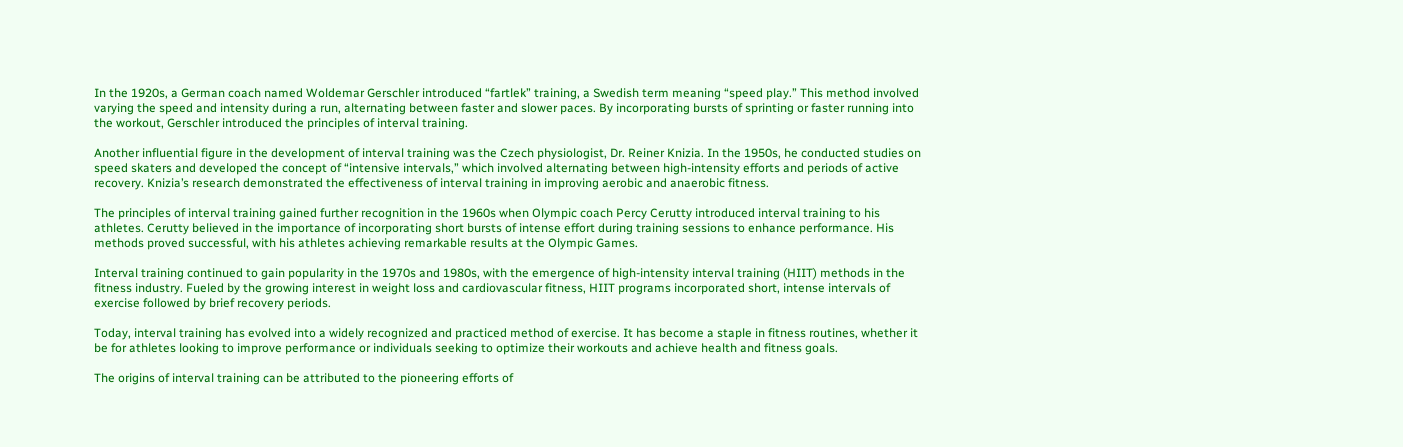In the 1920s, a German coach named Woldemar Gerschler introduced “fartlek” training, a Swedish term meaning “speed play.” This method involved varying the speed and intensity during a run, alternating between faster and slower paces. By incorporating bursts of sprinting or faster running into the workout, Gerschler introduced the principles of interval training.

Another influential figure in the development of interval training was the Czech physiologist, Dr. Reiner Knizia. In the 1950s, he conducted studies on speed skaters and developed the concept of “intensive intervals,” which involved alternating between high-intensity efforts and periods of active recovery. Knizia’s research demonstrated the effectiveness of interval training in improving aerobic and anaerobic fitness.

The principles of interval training gained further recognition in the 1960s when Olympic coach Percy Cerutty introduced interval training to his athletes. Cerutty believed in the importance of incorporating short bursts of intense effort during training sessions to enhance performance. His methods proved successful, with his athletes achieving remarkable results at the Olympic Games.

Interval training continued to gain popularity in the 1970s and 1980s, with the emergence of high-intensity interval training (HIIT) methods in the fitness industry. Fueled by the growing interest in weight loss and cardiovascular fitness, HIIT programs incorporated short, intense intervals of exercise followed by brief recovery periods.

Today, interval training has evolved into a widely recognized and practiced method of exercise. It has become a staple in fitness routines, whether it be for athletes looking to improve performance or individuals seeking to optimize their workouts and achieve health and fitness goals.

The origins of interval training can be attributed to the pioneering efforts of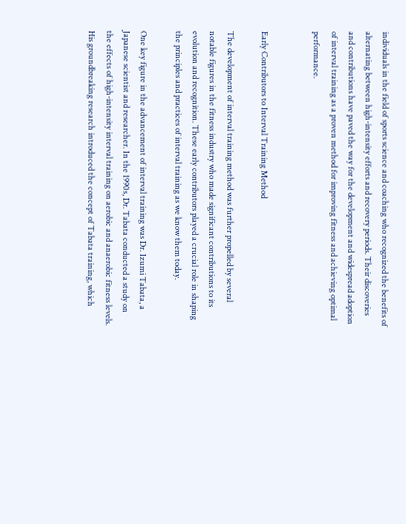individuals in the field of sports science and coaching who recognized the benefits of alternating between high-intensity efforts and recovery periods. Their discoveries and contributions have paved the way for the development and widespread adoption of interval training as a proven method for improving fitness and achieving optimal performance.


Early Contributors to Interval Training Method

The development of interval training method was further propelled by several notable figures in the fitness industry who made significant contributions to its evolution and recognition. These early contributors played a crucial role in shaping the principles and practices of interval training as we know them today.

One key figure in the advancement of interval training was Dr. Izumi Tabata, a Japanese scientist and researcher. In the 1990s, Dr. Tabata conducted a study on the effects of high-intensity interval training on aerobic and anaerobic fitness levels. His groundbreaking research introduced the concept of Tabata training, which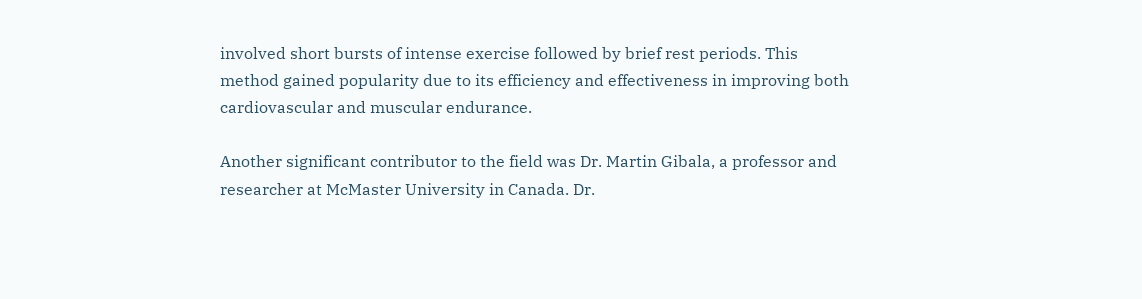involved short bursts of intense exercise followed by brief rest periods. This method gained popularity due to its efficiency and effectiveness in improving both cardiovascular and muscular endurance.

Another significant contributor to the field was Dr. Martin Gibala, a professor and researcher at McMaster University in Canada. Dr.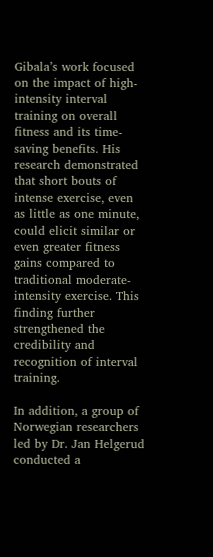Gibala’s work focused on the impact of high-intensity interval training on overall fitness and its time-saving benefits. His research demonstrated that short bouts of intense exercise, even as little as one minute, could elicit similar or even greater fitness gains compared to traditional moderate-intensity exercise. This finding further strengthened the credibility and recognition of interval training.

In addition, a group of Norwegian researchers led by Dr. Jan Helgerud conducted a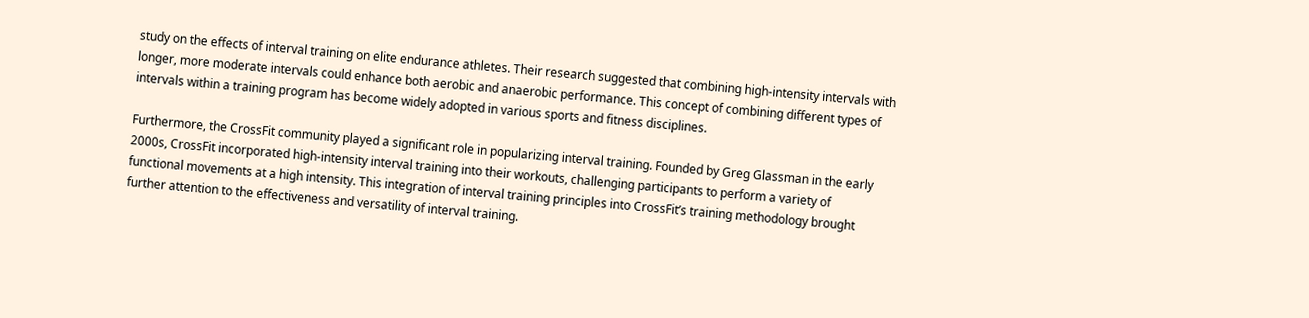study on the effects of interval training on elite endurance athletes. Their research suggested that combining high-intensity intervals with longer, more moderate intervals could enhance both aerobic and anaerobic performance. This concept of combining different types of intervals within a training program has become widely adopted in various sports and fitness disciplines.

Furthermore, the CrossFit community played a significant role in popularizing interval training. Founded by Greg Glassman in the early 2000s, CrossFit incorporated high-intensity interval training into their workouts, challenging participants to perform a variety of functional movements at a high intensity. This integration of interval training principles into CrossFit’s training methodology brought further attention to the effectiveness and versatility of interval training.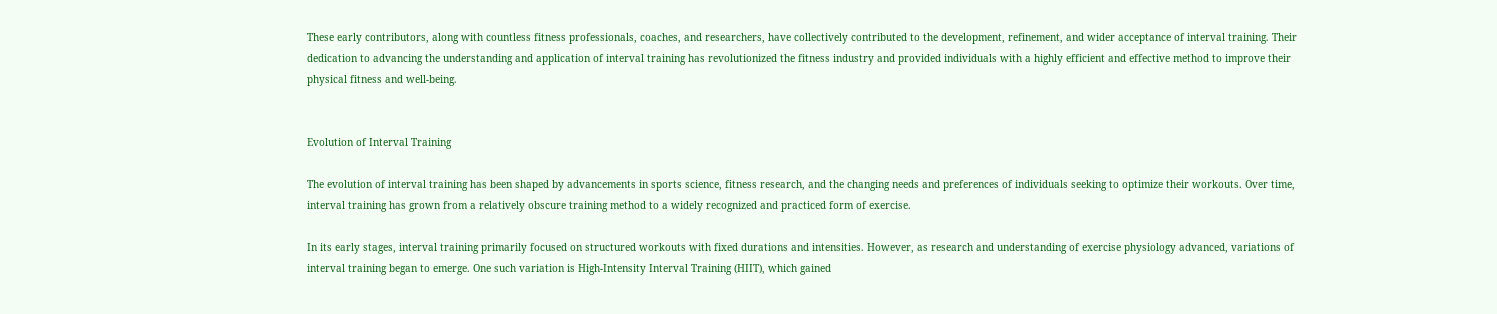These early contributors, along with countless fitness professionals, coaches, and researchers, have collectively contributed to the development, refinement, and wider acceptance of interval training. Their dedication to advancing the understanding and application of interval training has revolutionized the fitness industry and provided individuals with a highly efficient and effective method to improve their physical fitness and well-being.


Evolution of Interval Training

The evolution of interval training has been shaped by advancements in sports science, fitness research, and the changing needs and preferences of individuals seeking to optimize their workouts. Over time, interval training has grown from a relatively obscure training method to a widely recognized and practiced form of exercise.

In its early stages, interval training primarily focused on structured workouts with fixed durations and intensities. However, as research and understanding of exercise physiology advanced, variations of interval training began to emerge. One such variation is High-Intensity Interval Training (HIIT), which gained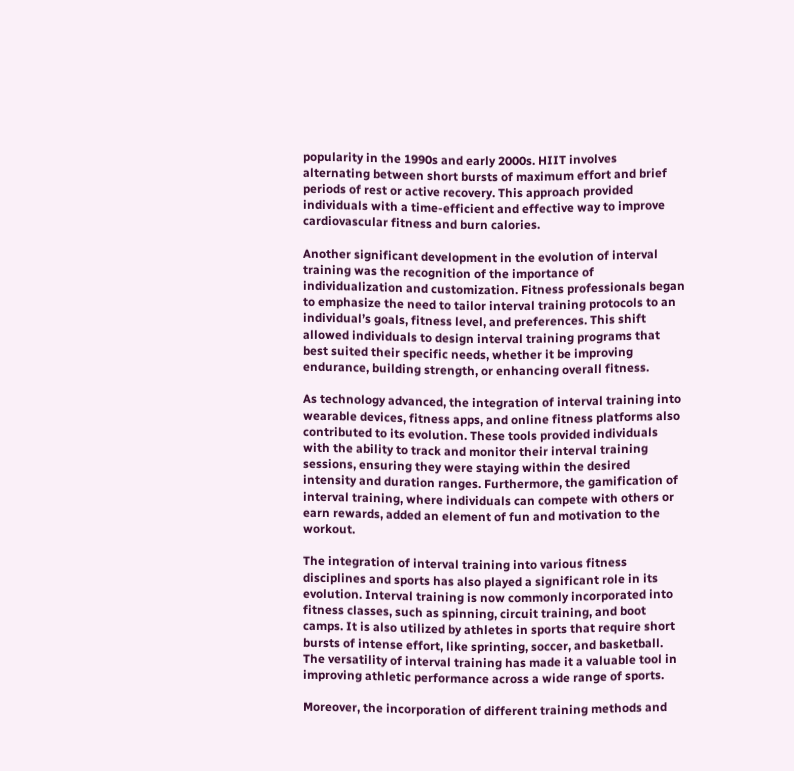popularity in the 1990s and early 2000s. HIIT involves alternating between short bursts of maximum effort and brief periods of rest or active recovery. This approach provided individuals with a time-efficient and effective way to improve cardiovascular fitness and burn calories.

Another significant development in the evolution of interval training was the recognition of the importance of individualization and customization. Fitness professionals began to emphasize the need to tailor interval training protocols to an individual’s goals, fitness level, and preferences. This shift allowed individuals to design interval training programs that best suited their specific needs, whether it be improving endurance, building strength, or enhancing overall fitness.

As technology advanced, the integration of interval training into wearable devices, fitness apps, and online fitness platforms also contributed to its evolution. These tools provided individuals with the ability to track and monitor their interval training sessions, ensuring they were staying within the desired intensity and duration ranges. Furthermore, the gamification of interval training, where individuals can compete with others or earn rewards, added an element of fun and motivation to the workout.

The integration of interval training into various fitness disciplines and sports has also played a significant role in its evolution. Interval training is now commonly incorporated into fitness classes, such as spinning, circuit training, and boot camps. It is also utilized by athletes in sports that require short bursts of intense effort, like sprinting, soccer, and basketball. The versatility of interval training has made it a valuable tool in improving athletic performance across a wide range of sports.

Moreover, the incorporation of different training methods and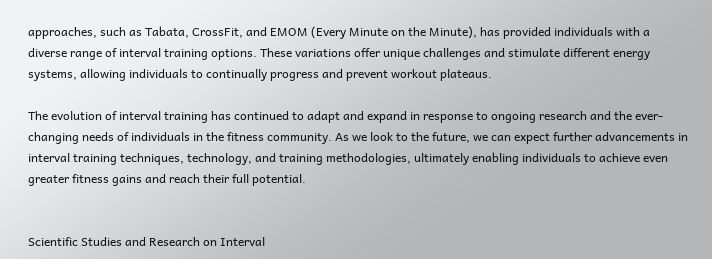approaches, such as Tabata, CrossFit, and EMOM (Every Minute on the Minute), has provided individuals with a diverse range of interval training options. These variations offer unique challenges and stimulate different energy systems, allowing individuals to continually progress and prevent workout plateaus.

The evolution of interval training has continued to adapt and expand in response to ongoing research and the ever-changing needs of individuals in the fitness community. As we look to the future, we can expect further advancements in interval training techniques, technology, and training methodologies, ultimately enabling individuals to achieve even greater fitness gains and reach their full potential.


Scientific Studies and Research on Interval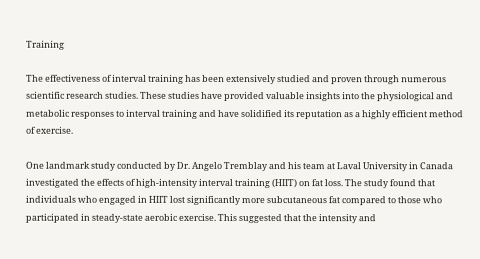Training

The effectiveness of interval training has been extensively studied and proven through numerous scientific research studies. These studies have provided valuable insights into the physiological and metabolic responses to interval training and have solidified its reputation as a highly efficient method of exercise.

One landmark study conducted by Dr. Angelo Tremblay and his team at Laval University in Canada investigated the effects of high-intensity interval training (HIIT) on fat loss. The study found that individuals who engaged in HIIT lost significantly more subcutaneous fat compared to those who participated in steady-state aerobic exercise. This suggested that the intensity and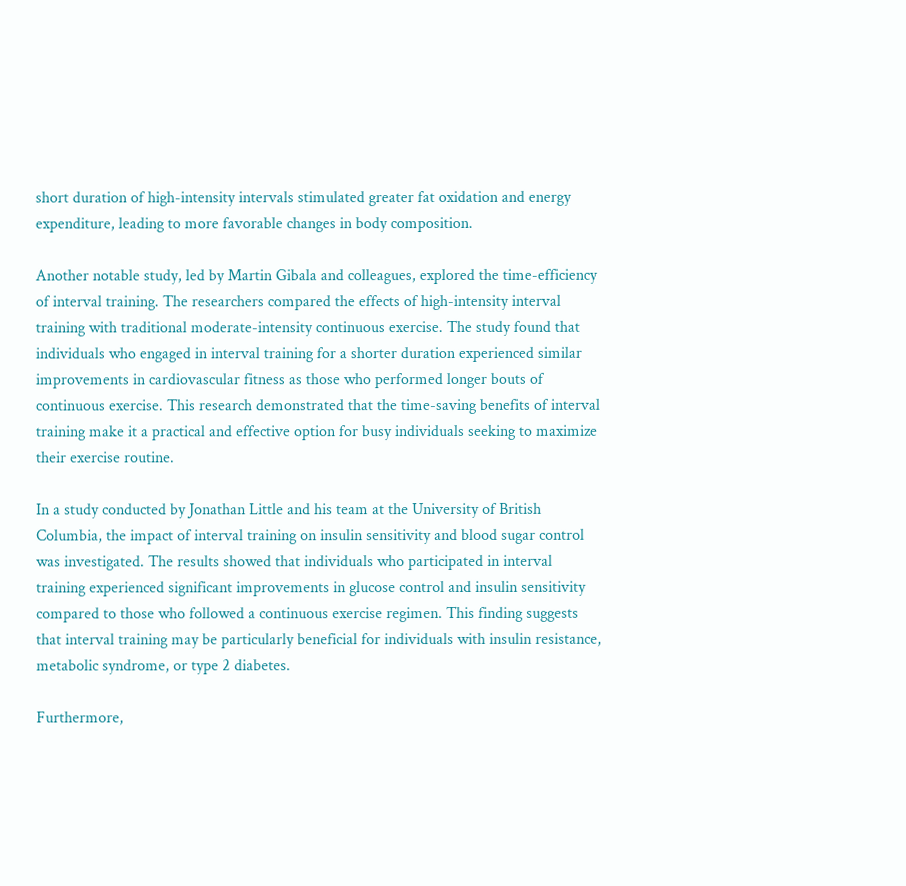short duration of high-intensity intervals stimulated greater fat oxidation and energy expenditure, leading to more favorable changes in body composition.

Another notable study, led by Martin Gibala and colleagues, explored the time-efficiency of interval training. The researchers compared the effects of high-intensity interval training with traditional moderate-intensity continuous exercise. The study found that individuals who engaged in interval training for a shorter duration experienced similar improvements in cardiovascular fitness as those who performed longer bouts of continuous exercise. This research demonstrated that the time-saving benefits of interval training make it a practical and effective option for busy individuals seeking to maximize their exercise routine.

In a study conducted by Jonathan Little and his team at the University of British Columbia, the impact of interval training on insulin sensitivity and blood sugar control was investigated. The results showed that individuals who participated in interval training experienced significant improvements in glucose control and insulin sensitivity compared to those who followed a continuous exercise regimen. This finding suggests that interval training may be particularly beneficial for individuals with insulin resistance, metabolic syndrome, or type 2 diabetes.

Furthermore,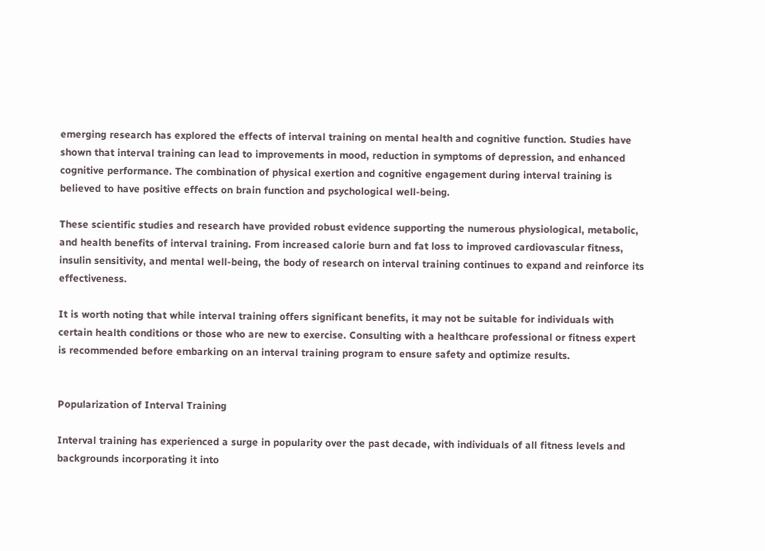emerging research has explored the effects of interval training on mental health and cognitive function. Studies have shown that interval training can lead to improvements in mood, reduction in symptoms of depression, and enhanced cognitive performance. The combination of physical exertion and cognitive engagement during interval training is believed to have positive effects on brain function and psychological well-being.

These scientific studies and research have provided robust evidence supporting the numerous physiological, metabolic, and health benefits of interval training. From increased calorie burn and fat loss to improved cardiovascular fitness, insulin sensitivity, and mental well-being, the body of research on interval training continues to expand and reinforce its effectiveness.

It is worth noting that while interval training offers significant benefits, it may not be suitable for individuals with certain health conditions or those who are new to exercise. Consulting with a healthcare professional or fitness expert is recommended before embarking on an interval training program to ensure safety and optimize results.


Popularization of Interval Training

Interval training has experienced a surge in popularity over the past decade, with individuals of all fitness levels and backgrounds incorporating it into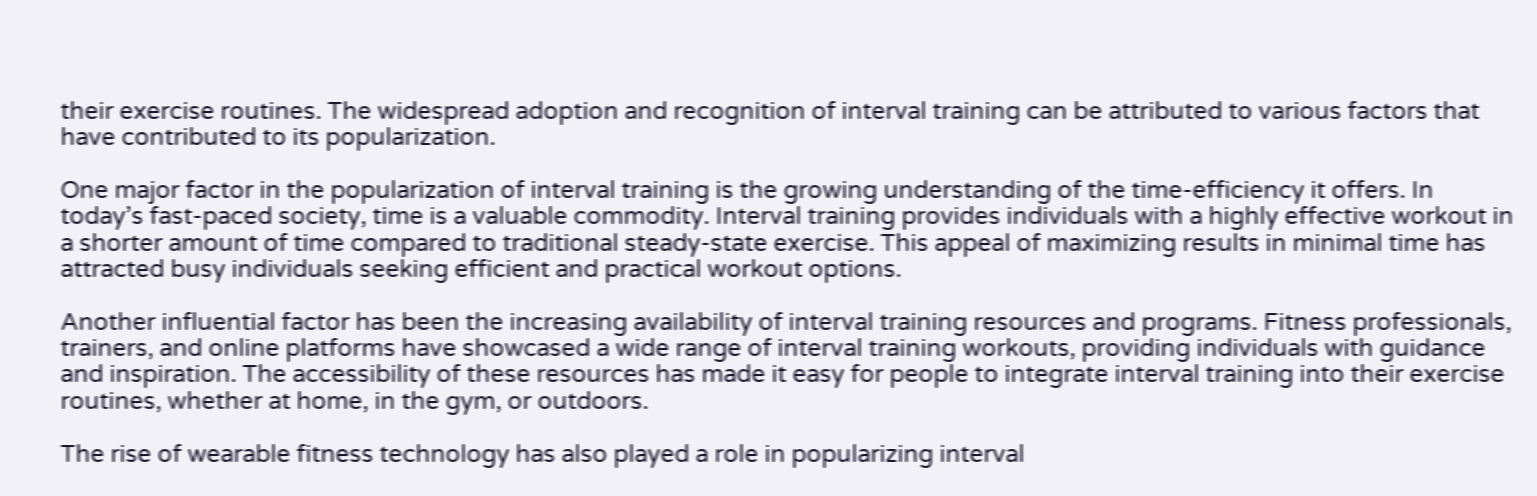their exercise routines. The widespread adoption and recognition of interval training can be attributed to various factors that have contributed to its popularization.

One major factor in the popularization of interval training is the growing understanding of the time-efficiency it offers. In today’s fast-paced society, time is a valuable commodity. Interval training provides individuals with a highly effective workout in a shorter amount of time compared to traditional steady-state exercise. This appeal of maximizing results in minimal time has attracted busy individuals seeking efficient and practical workout options.

Another influential factor has been the increasing availability of interval training resources and programs. Fitness professionals, trainers, and online platforms have showcased a wide range of interval training workouts, providing individuals with guidance and inspiration. The accessibility of these resources has made it easy for people to integrate interval training into their exercise routines, whether at home, in the gym, or outdoors.

The rise of wearable fitness technology has also played a role in popularizing interval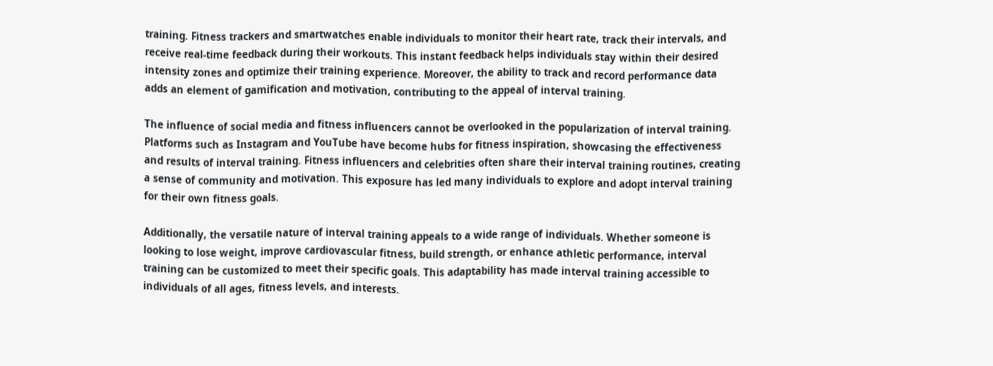training. Fitness trackers and smartwatches enable individuals to monitor their heart rate, track their intervals, and receive real-time feedback during their workouts. This instant feedback helps individuals stay within their desired intensity zones and optimize their training experience. Moreover, the ability to track and record performance data adds an element of gamification and motivation, contributing to the appeal of interval training.

The influence of social media and fitness influencers cannot be overlooked in the popularization of interval training. Platforms such as Instagram and YouTube have become hubs for fitness inspiration, showcasing the effectiveness and results of interval training. Fitness influencers and celebrities often share their interval training routines, creating a sense of community and motivation. This exposure has led many individuals to explore and adopt interval training for their own fitness goals.

Additionally, the versatile nature of interval training appeals to a wide range of individuals. Whether someone is looking to lose weight, improve cardiovascular fitness, build strength, or enhance athletic performance, interval training can be customized to meet their specific goals. This adaptability has made interval training accessible to individuals of all ages, fitness levels, and interests.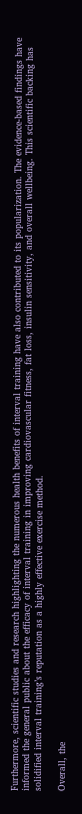Furthermore, scientific studies and research highlighting the numerous health benefits of interval training have also contributed to its popularization. The evidence-based findings have informed the general public about the efficacy of interval training in improving cardiovascular fitness, fat loss, insulin sensitivity, and overall wellbeing. This scientific backing has solidified interval training’s reputation as a highly effective exercise method.

Overall, the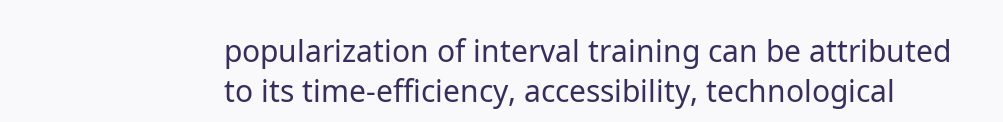popularization of interval training can be attributed to its time-efficiency, accessibility, technological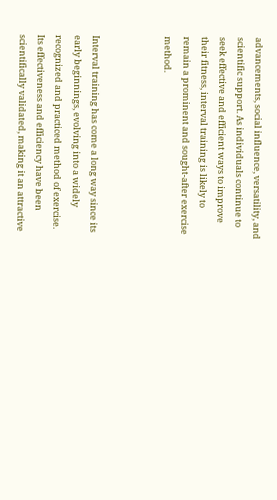advancements, social influence, versatility, and scientific support. As individuals continue to seek effective and efficient ways to improve their fitness, interval training is likely to remain a prominent and sought-after exercise method.



Interval training has come a long way since its early beginnings, evolving into a widely recognized and practiced method of exercise. Its effectiveness and efficiency have been scientifically validated, making it an attractive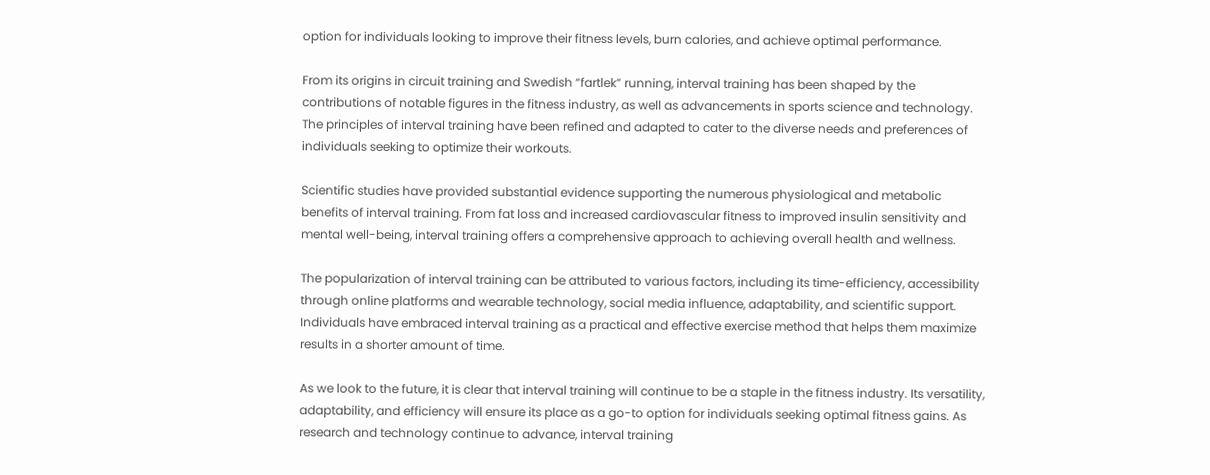option for individuals looking to improve their fitness levels, burn calories, and achieve optimal performance.

From its origins in circuit training and Swedish “fartlek” running, interval training has been shaped by the contributions of notable figures in the fitness industry, as well as advancements in sports science and technology. The principles of interval training have been refined and adapted to cater to the diverse needs and preferences of individuals seeking to optimize their workouts.

Scientific studies have provided substantial evidence supporting the numerous physiological and metabolic benefits of interval training. From fat loss and increased cardiovascular fitness to improved insulin sensitivity and mental well-being, interval training offers a comprehensive approach to achieving overall health and wellness.

The popularization of interval training can be attributed to various factors, including its time-efficiency, accessibility through online platforms and wearable technology, social media influence, adaptability, and scientific support. Individuals have embraced interval training as a practical and effective exercise method that helps them maximize results in a shorter amount of time.

As we look to the future, it is clear that interval training will continue to be a staple in the fitness industry. Its versatility, adaptability, and efficiency will ensure its place as a go-to option for individuals seeking optimal fitness gains. As research and technology continue to advance, interval training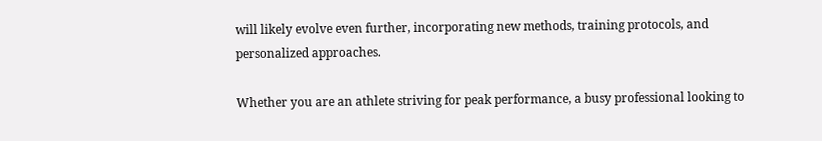will likely evolve even further, incorporating new methods, training protocols, and personalized approaches.

Whether you are an athlete striving for peak performance, a busy professional looking to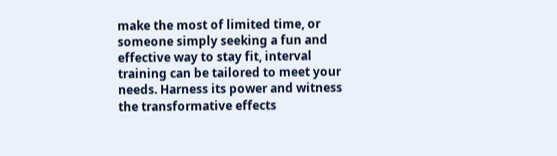make the most of limited time, or someone simply seeking a fun and effective way to stay fit, interval training can be tailored to meet your needs. Harness its power and witness the transformative effects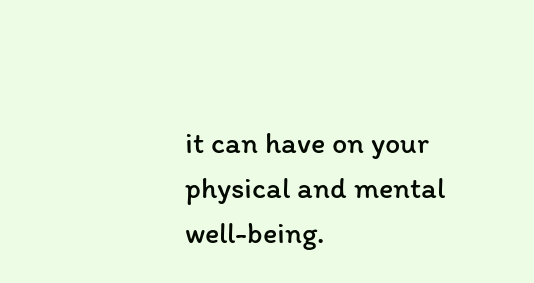it can have on your physical and mental well-being.